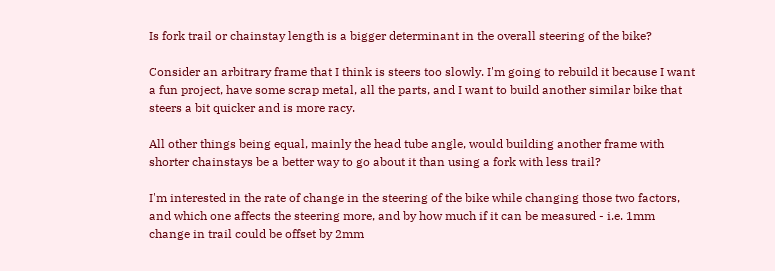Is fork trail or chainstay length is a bigger determinant in the overall steering of the bike?

Consider an arbitrary frame that I think is steers too slowly. I'm going to rebuild it because I want a fun project, have some scrap metal, all the parts, and I want to build another similar bike that steers a bit quicker and is more racy.

All other things being equal, mainly the head tube angle, would building another frame with shorter chainstays be a better way to go about it than using a fork with less trail?

I'm interested in the rate of change in the steering of the bike while changing those two factors, and which one affects the steering more, and by how much if it can be measured - i.e. 1mm change in trail could be offset by 2mm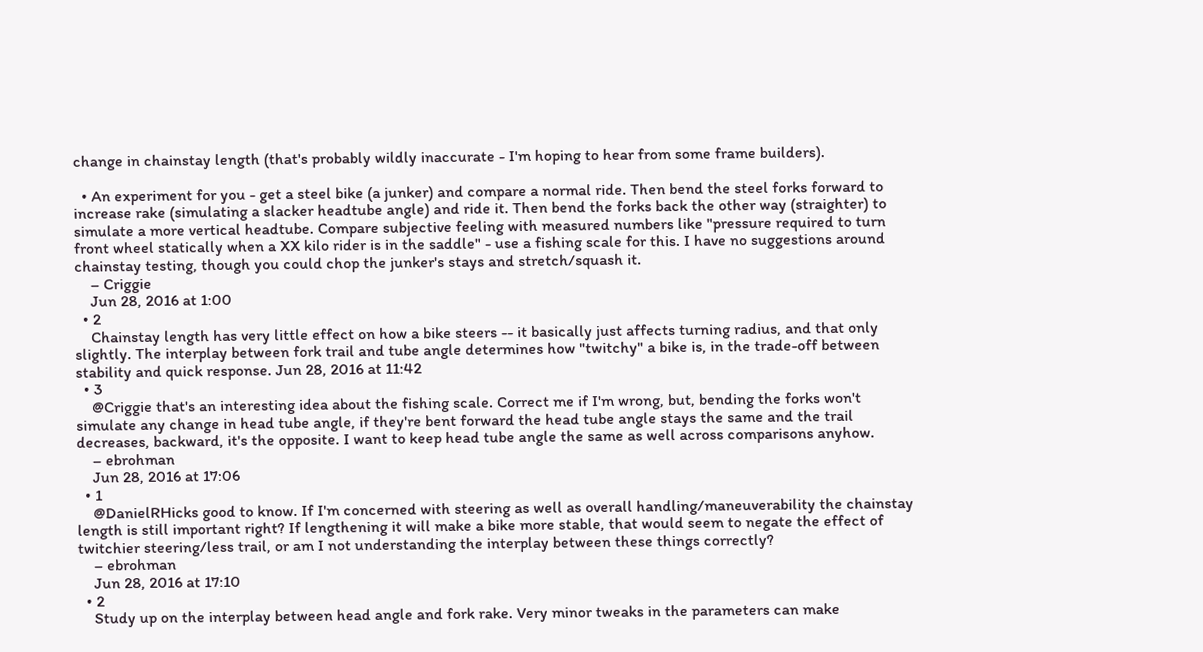change in chainstay length (that's probably wildly inaccurate - I'm hoping to hear from some frame builders).

  • An experiment for you - get a steel bike (a junker) and compare a normal ride. Then bend the steel forks forward to increase rake (simulating a slacker headtube angle) and ride it. Then bend the forks back the other way (straighter) to simulate a more vertical headtube. Compare subjective feeling with measured numbers like "pressure required to turn front wheel statically when a XX kilo rider is in the saddle" - use a fishing scale for this. I have no suggestions around chainstay testing, though you could chop the junker's stays and stretch/squash it.
    – Criggie
    Jun 28, 2016 at 1:00
  • 2
    Chainstay length has very little effect on how a bike steers -- it basically just affects turning radius, and that only slightly. The interplay between fork trail and tube angle determines how "twitchy" a bike is, in the trade-off between stability and quick response. Jun 28, 2016 at 11:42
  • 3
    @Criggie that's an interesting idea about the fishing scale. Correct me if I'm wrong, but, bending the forks won't simulate any change in head tube angle, if they're bent forward the head tube angle stays the same and the trail decreases, backward, it's the opposite. I want to keep head tube angle the same as well across comparisons anyhow.
    – ebrohman
    Jun 28, 2016 at 17:06
  • 1
    @DanielRHicks good to know. If I'm concerned with steering as well as overall handling/maneuverability the chainstay length is still important right? If lengthening it will make a bike more stable, that would seem to negate the effect of twitchier steering/less trail, or am I not understanding the interplay between these things correctly?
    – ebrohman
    Jun 28, 2016 at 17:10
  • 2
    Study up on the interplay between head angle and fork rake. Very minor tweaks in the parameters can make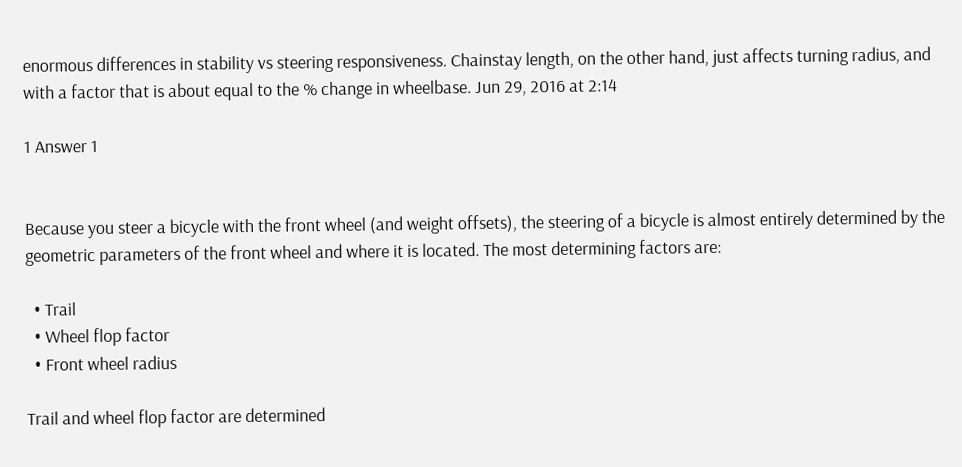enormous differences in stability vs steering responsiveness. Chainstay length, on the other hand, just affects turning radius, and with a factor that is about equal to the % change in wheelbase. Jun 29, 2016 at 2:14

1 Answer 1


Because you steer a bicycle with the front wheel (and weight offsets), the steering of a bicycle is almost entirely determined by the geometric parameters of the front wheel and where it is located. The most determining factors are:

  • Trail
  • Wheel flop factor
  • Front wheel radius

Trail and wheel flop factor are determined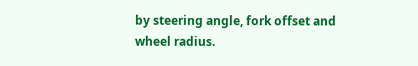by steering angle, fork offset and wheel radius.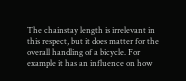The chainstay length is irrelevant in this respect, but it does matter for the overall handling of a bicycle. For example it has an influence on how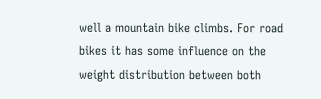well a mountain bike climbs. For road bikes it has some influence on the weight distribution between both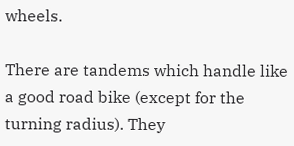wheels.

There are tandems which handle like a good road bike (except for the turning radius). They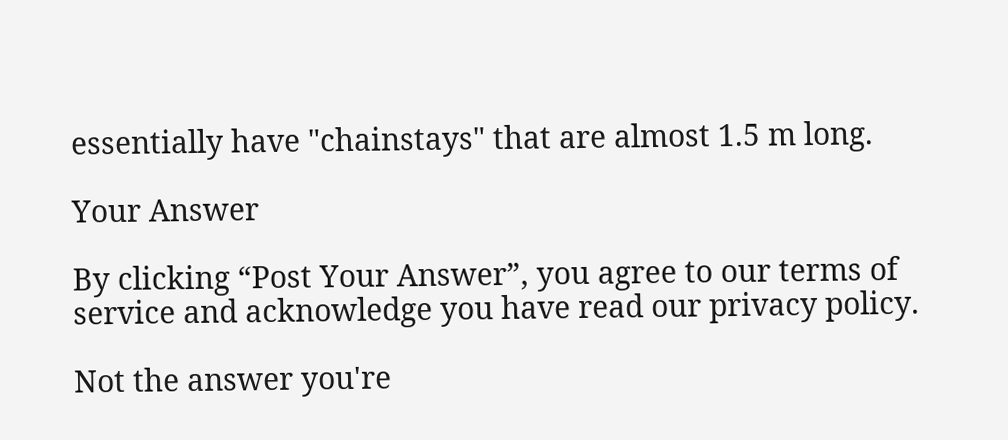essentially have "chainstays" that are almost 1.5 m long.

Your Answer

By clicking “Post Your Answer”, you agree to our terms of service and acknowledge you have read our privacy policy.

Not the answer you're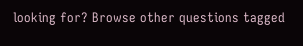looking for? Browse other questions tagged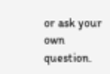or ask your own question.